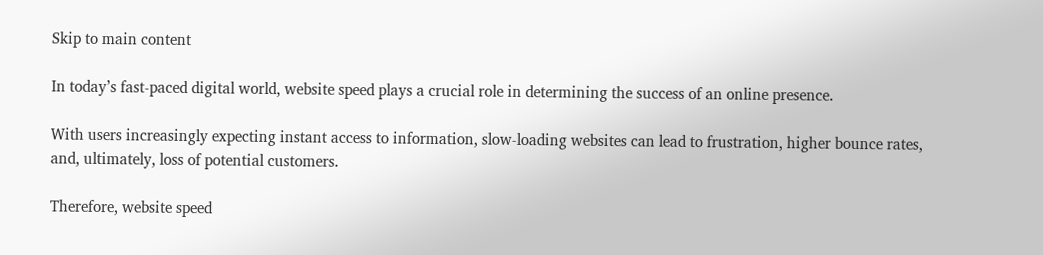Skip to main content

In today’s fast-paced digital world, website speed plays a crucial role in determining the success of an online presence.

With users increasingly expecting instant access to information, slow-loading websites can lead to frustration, higher bounce rates, and, ultimately, loss of potential customers.

Therefore, website speed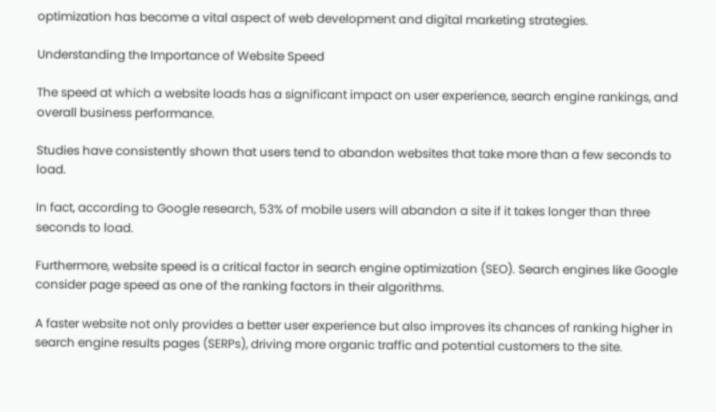optimization has become a vital aspect of web development and digital marketing strategies.

Understanding the Importance of Website Speed

The speed at which a website loads has a significant impact on user experience, search engine rankings, and overall business performance.

Studies have consistently shown that users tend to abandon websites that take more than a few seconds to load.

In fact, according to Google research, 53% of mobile users will abandon a site if it takes longer than three seconds to load.

Furthermore, website speed is a critical factor in search engine optimization (SEO). Search engines like Google consider page speed as one of the ranking factors in their algorithms.

A faster website not only provides a better user experience but also improves its chances of ranking higher in search engine results pages (SERPs), driving more organic traffic and potential customers to the site.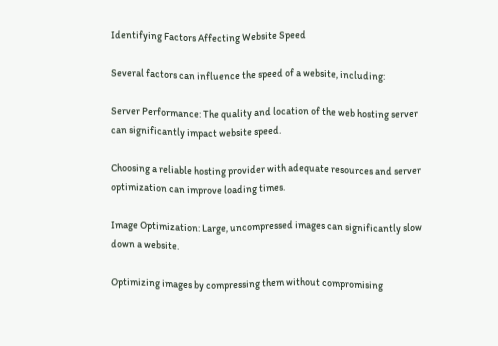Identifying Factors Affecting Website Speed

Several factors can influence the speed of a website, including:

Server Performance: The quality and location of the web hosting server can significantly impact website speed.

Choosing a reliable hosting provider with adequate resources and server optimization can improve loading times.

Image Optimization: Large, uncompressed images can significantly slow down a website.

Optimizing images by compressing them without compromising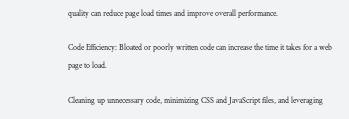quality can reduce page load times and improve overall performance.

Code Efficiency: Bloated or poorly written code can increase the time it takes for a web page to load.

Cleaning up unnecessary code, minimizing CSS and JavaScript files, and leveraging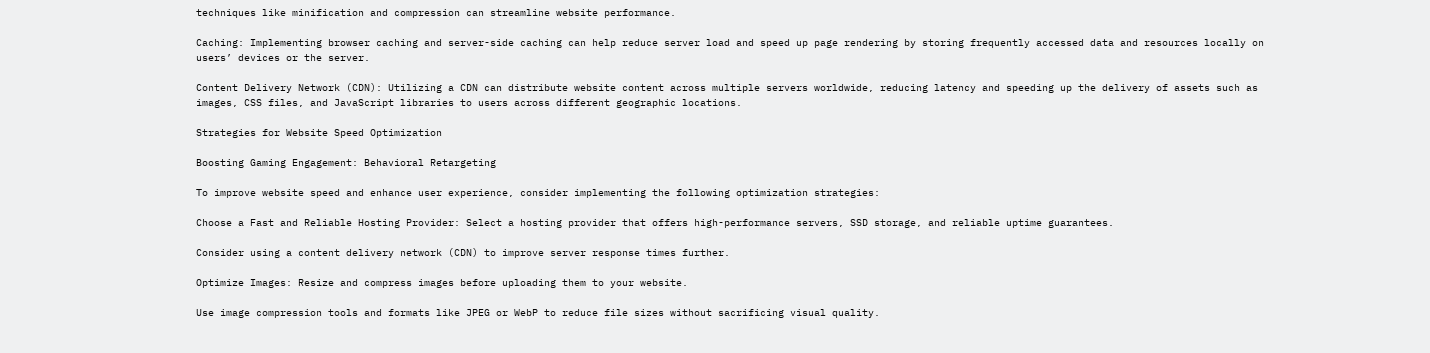techniques like minification and compression can streamline website performance.

Caching: Implementing browser caching and server-side caching can help reduce server load and speed up page rendering by storing frequently accessed data and resources locally on users’ devices or the server.

Content Delivery Network (CDN): Utilizing a CDN can distribute website content across multiple servers worldwide, reducing latency and speeding up the delivery of assets such as images, CSS files, and JavaScript libraries to users across different geographic locations.

Strategies for Website Speed Optimization

Boosting Gaming Engagement: Behavioral Retargeting

To improve website speed and enhance user experience, consider implementing the following optimization strategies:

Choose a Fast and Reliable Hosting Provider: Select a hosting provider that offers high-performance servers, SSD storage, and reliable uptime guarantees.

Consider using a content delivery network (CDN) to improve server response times further.

Optimize Images: Resize and compress images before uploading them to your website.

Use image compression tools and formats like JPEG or WebP to reduce file sizes without sacrificing visual quality.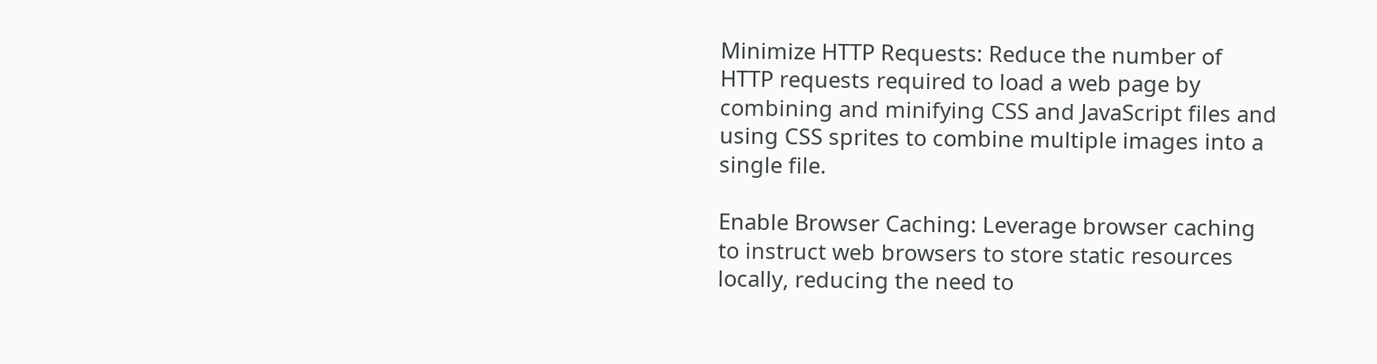Minimize HTTP Requests: Reduce the number of HTTP requests required to load a web page by combining and minifying CSS and JavaScript files and using CSS sprites to combine multiple images into a single file.

Enable Browser Caching: Leverage browser caching to instruct web browsers to store static resources locally, reducing the need to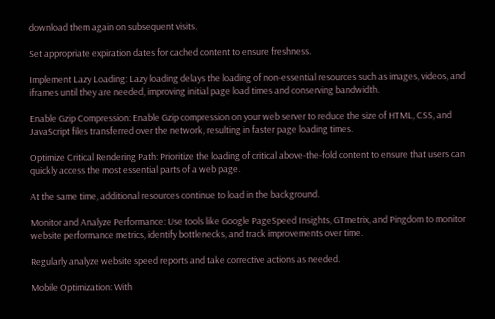download them again on subsequent visits.

Set appropriate expiration dates for cached content to ensure freshness.

Implement Lazy Loading: Lazy loading delays the loading of non-essential resources such as images, videos, and iframes until they are needed, improving initial page load times and conserving bandwidth.

Enable Gzip Compression: Enable Gzip compression on your web server to reduce the size of HTML, CSS, and JavaScript files transferred over the network, resulting in faster page loading times.

Optimize Critical Rendering Path: Prioritize the loading of critical above-the-fold content to ensure that users can quickly access the most essential parts of a web page.

At the same time, additional resources continue to load in the background.

Monitor and Analyze Performance: Use tools like Google PageSpeed Insights, GTmetrix, and Pingdom to monitor website performance metrics, identify bottlenecks, and track improvements over time.

Regularly analyze website speed reports and take corrective actions as needed.

Mobile Optimization: With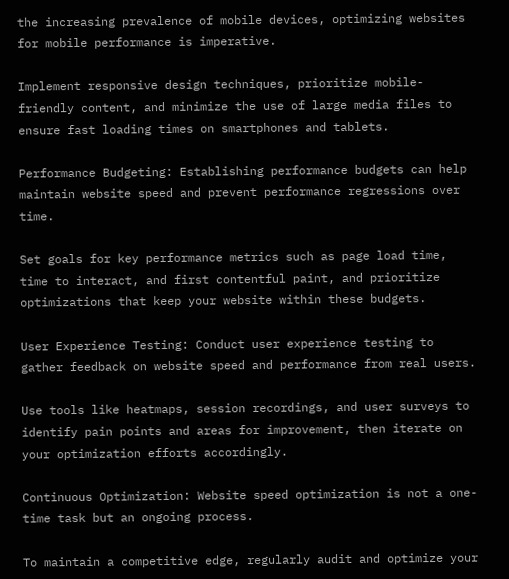the increasing prevalence of mobile devices, optimizing websites for mobile performance is imperative.

Implement responsive design techniques, prioritize mobile-friendly content, and minimize the use of large media files to ensure fast loading times on smartphones and tablets.

Performance Budgeting: Establishing performance budgets can help maintain website speed and prevent performance regressions over time.

Set goals for key performance metrics such as page load time, time to interact, and first contentful paint, and prioritize optimizations that keep your website within these budgets.

User Experience Testing: Conduct user experience testing to gather feedback on website speed and performance from real users.

Use tools like heatmaps, session recordings, and user surveys to identify pain points and areas for improvement, then iterate on your optimization efforts accordingly.

Continuous Optimization: Website speed optimization is not a one-time task but an ongoing process.

To maintain a competitive edge, regularly audit and optimize your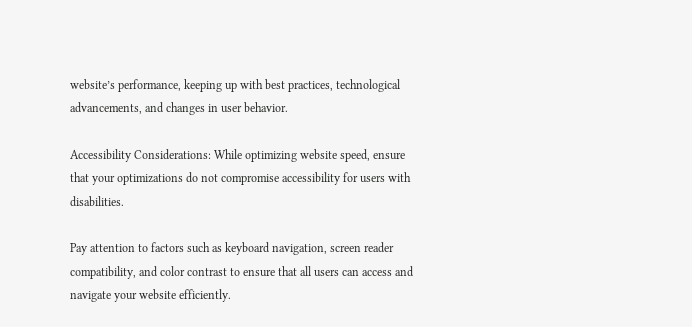website’s performance, keeping up with best practices, technological advancements, and changes in user behavior.

Accessibility Considerations: While optimizing website speed, ensure that your optimizations do not compromise accessibility for users with disabilities.

Pay attention to factors such as keyboard navigation, screen reader compatibility, and color contrast to ensure that all users can access and navigate your website efficiently.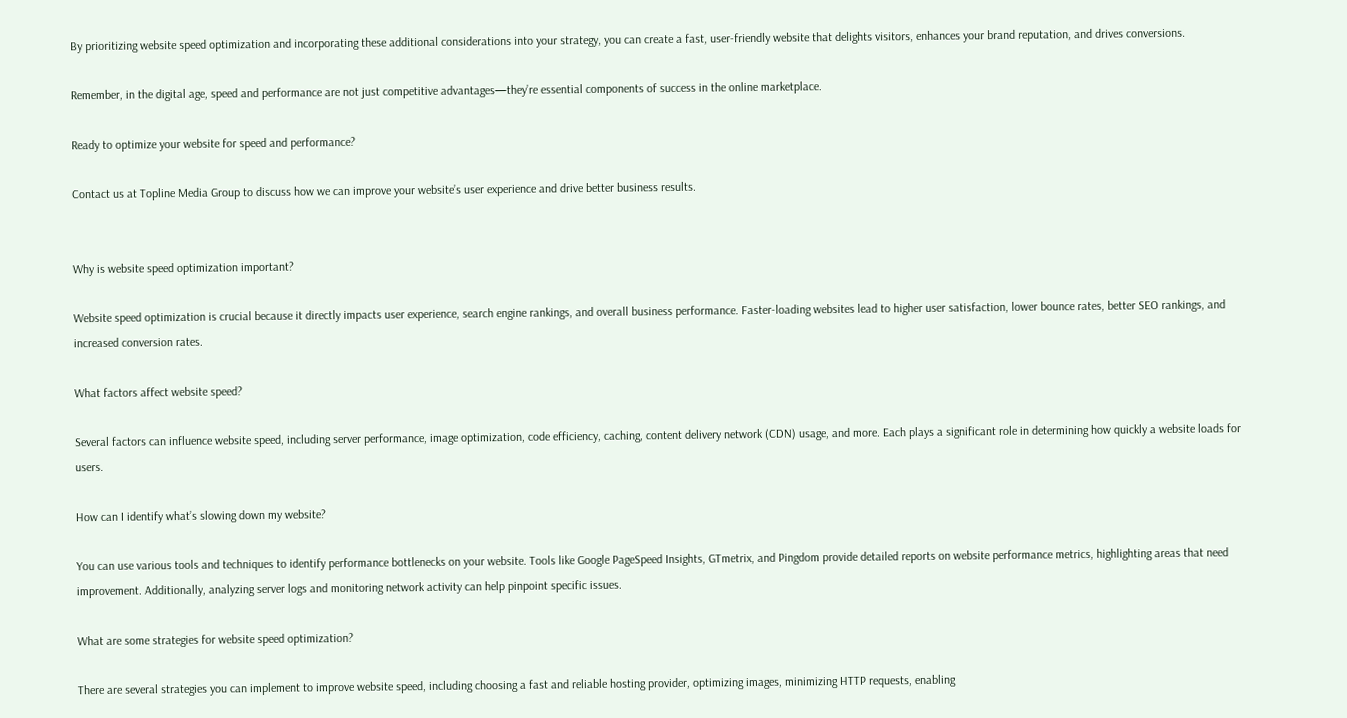By prioritizing website speed optimization and incorporating these additional considerations into your strategy, you can create a fast, user-friendly website that delights visitors, enhances your brand reputation, and drives conversions.

Remember, in the digital age, speed and performance are not just competitive advantages—they’re essential components of success in the online marketplace.

Ready to optimize your website for speed and performance?

Contact us at Topline Media Group to discuss how we can improve your website’s user experience and drive better business results.


Why is website speed optimization important?

Website speed optimization is crucial because it directly impacts user experience, search engine rankings, and overall business performance. Faster-loading websites lead to higher user satisfaction, lower bounce rates, better SEO rankings, and increased conversion rates.

What factors affect website speed?

Several factors can influence website speed, including server performance, image optimization, code efficiency, caching, content delivery network (CDN) usage, and more. Each plays a significant role in determining how quickly a website loads for users.

How can I identify what’s slowing down my website?

You can use various tools and techniques to identify performance bottlenecks on your website. Tools like Google PageSpeed Insights, GTmetrix, and Pingdom provide detailed reports on website performance metrics, highlighting areas that need improvement. Additionally, analyzing server logs and monitoring network activity can help pinpoint specific issues.

What are some strategies for website speed optimization?

There are several strategies you can implement to improve website speed, including choosing a fast and reliable hosting provider, optimizing images, minimizing HTTP requests, enabling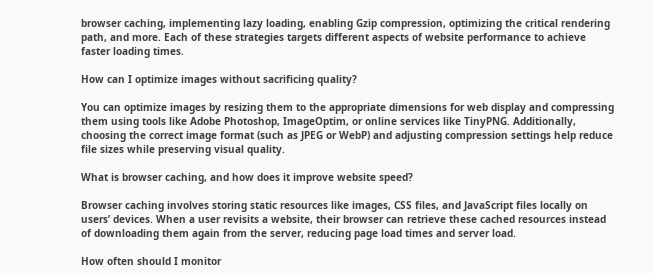browser caching, implementing lazy loading, enabling Gzip compression, optimizing the critical rendering path, and more. Each of these strategies targets different aspects of website performance to achieve faster loading times.

How can I optimize images without sacrificing quality?

You can optimize images by resizing them to the appropriate dimensions for web display and compressing them using tools like Adobe Photoshop, ImageOptim, or online services like TinyPNG. Additionally, choosing the correct image format (such as JPEG or WebP) and adjusting compression settings help reduce file sizes while preserving visual quality.

What is browser caching, and how does it improve website speed?

Browser caching involves storing static resources like images, CSS files, and JavaScript files locally on users’ devices. When a user revisits a website, their browser can retrieve these cached resources instead of downloading them again from the server, reducing page load times and server load.

How often should I monitor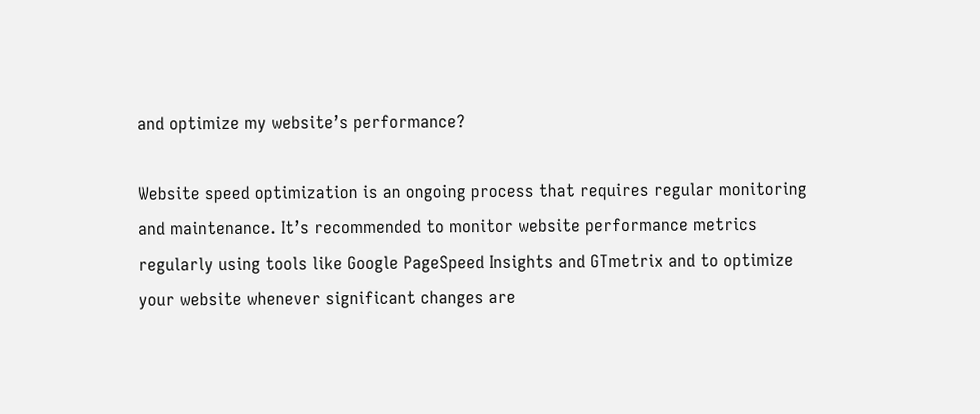and optimize my website’s performance?

Website speed optimization is an ongoing process that requires regular monitoring and maintenance. It’s recommended to monitor website performance metrics regularly using tools like Google PageSpeed Insights and GTmetrix and to optimize your website whenever significant changes are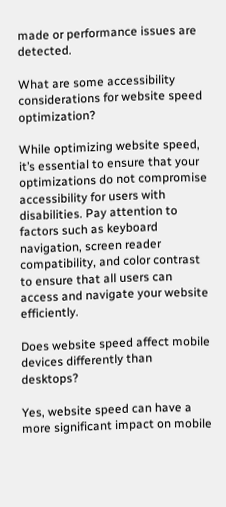made or performance issues are detected.

What are some accessibility considerations for website speed optimization?

While optimizing website speed, it’s essential to ensure that your optimizations do not compromise accessibility for users with disabilities. Pay attention to factors such as keyboard navigation, screen reader compatibility, and color contrast to ensure that all users can access and navigate your website efficiently.

Does website speed affect mobile devices differently than desktops?

Yes, website speed can have a more significant impact on mobile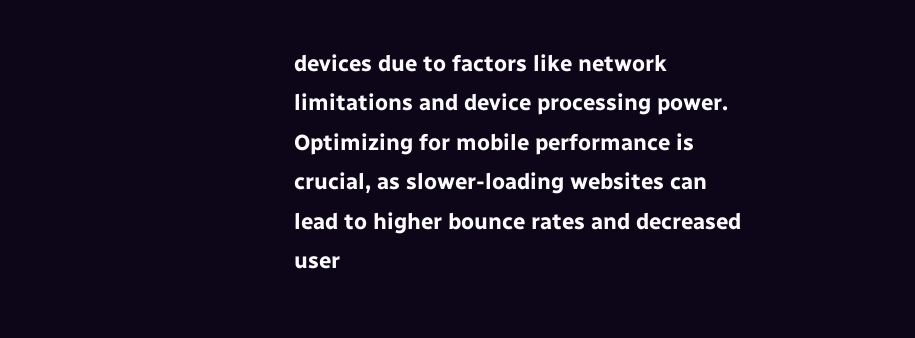devices due to factors like network limitations and device processing power. Optimizing for mobile performance is crucial, as slower-loading websites can lead to higher bounce rates and decreased user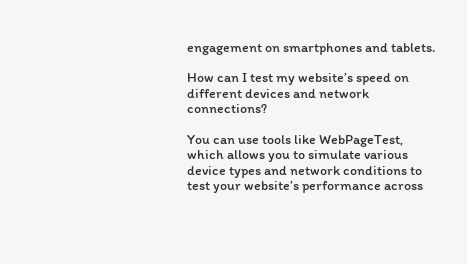engagement on smartphones and tablets.

How can I test my website’s speed on different devices and network connections?

You can use tools like WebPageTest, which allows you to simulate various device types and network conditions to test your website’s performance across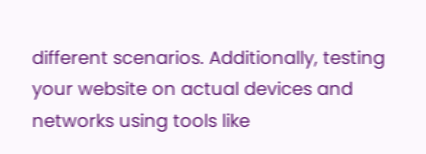different scenarios. Additionally, testing your website on actual devices and networks using tools like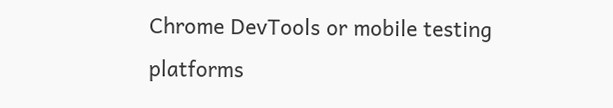Chrome DevTools or mobile testing platforms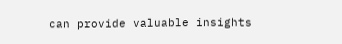can provide valuable insights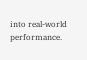into real-world performance.